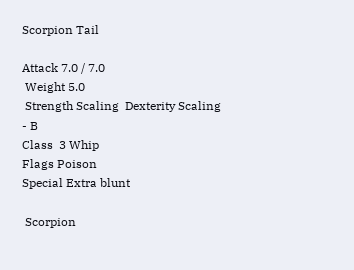Scorpion Tail

Attack 7.0 / 7.0
 Weight 5.0
 Strength Scaling  Dexterity Scaling
- B
Class  3 Whip
Flags Poison
Special Extra blunt

 Scorpion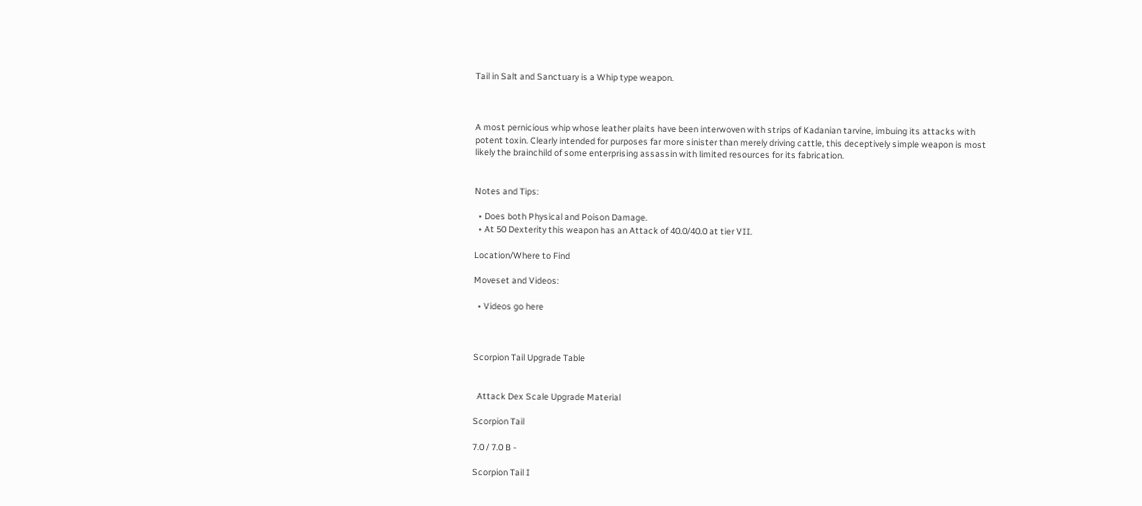Tail in Salt and Sanctuary is a Whip type weapon.



A most pernicious whip whose leather plaits have been interwoven with strips of Kadanian tarvine, imbuing its attacks with potent toxin. Clearly intended for purposes far more sinister than merely driving cattle, this deceptively simple weapon is most likely the brainchild of some enterprising assassin with limited resources for its fabrication.


Notes and Tips:

  • Does both Physical and Poison Damage.
  • At 50 Dexterity this weapon has an Attack of 40.0/40.0 at tier VII.

Location/Where to Find

Moveset and Videos:

  • Videos go here



Scorpion Tail Upgrade Table


  Attack Dex Scale Upgrade Material

Scorpion Tail

7.0 / 7.0 B -

Scorpion Tail I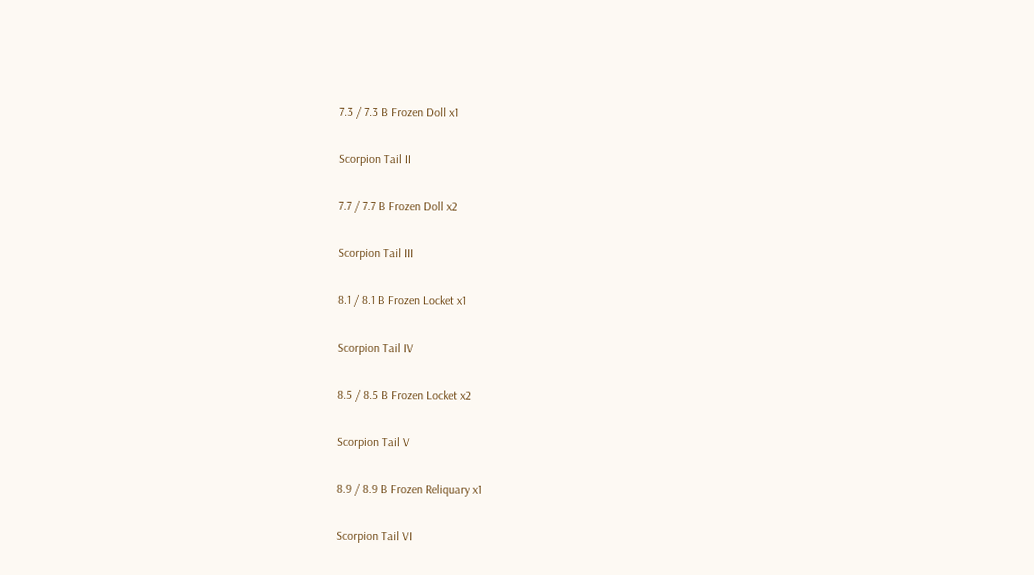7.3 / 7.3 B Frozen Doll x1

Scorpion Tail II

7.7 / 7.7 B Frozen Doll x2

Scorpion Tail III

8.1 / 8.1 B Frozen Locket x1

Scorpion Tail IV

8.5 / 8.5 B Frozen Locket x2

Scorpion Tail V

8.9 / 8.9 B Frozen Reliquary x1

Scorpion Tail VI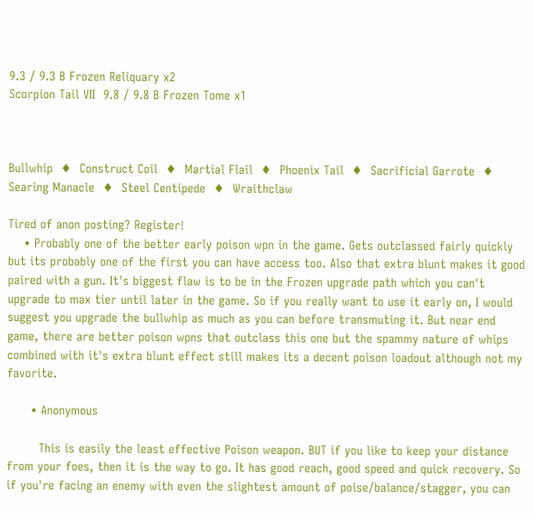9.3 / 9.3 B Frozen Reliquary x2
Scorpion Tail VII  9.8 / 9.8 B Frozen Tome x1



Bullwhip  ♦  Construct Coil  ♦  Martial Flail  ♦  Phoenix Tail  ♦  Sacrificial Garrote  ♦  Searing Manacle  ♦  Steel Centipede  ♦  Wraithclaw

Tired of anon posting? Register!
    • Probably one of the better early poison wpn in the game. Gets outclassed fairly quickly but its probably one of the first you can have access too. Also that extra blunt makes it good paired with a gun. It's biggest flaw is to be in the Frozen upgrade path which you can't upgrade to max tier until later in the game. So if you really want to use it early on, I would suggest you upgrade the bullwhip as much as you can before transmuting it. But near end game, there are better poison wpns that outclass this one but the spammy nature of whips combined with it's extra blunt effect still makes its a decent poison loadout although not my favorite.

      • Anonymous

        This is easily the least effective Poison weapon. BUT if you like to keep your distance from your foes, then it is the way to go. It has good reach, good speed and quick recovery. So if you're facing an enemy with even the slightest amount of poise/balance/stagger, you can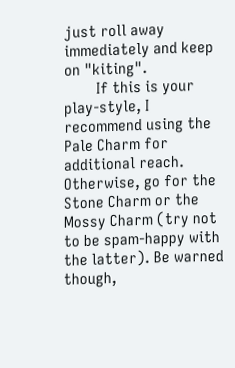just roll away immediately and keep on "kiting".
        If this is your play-style, I recommend using the Pale Charm for additional reach. Otherwise, go for the Stone Charm or the Mossy Charm (try not to be spam-happy with the latter). Be warned though,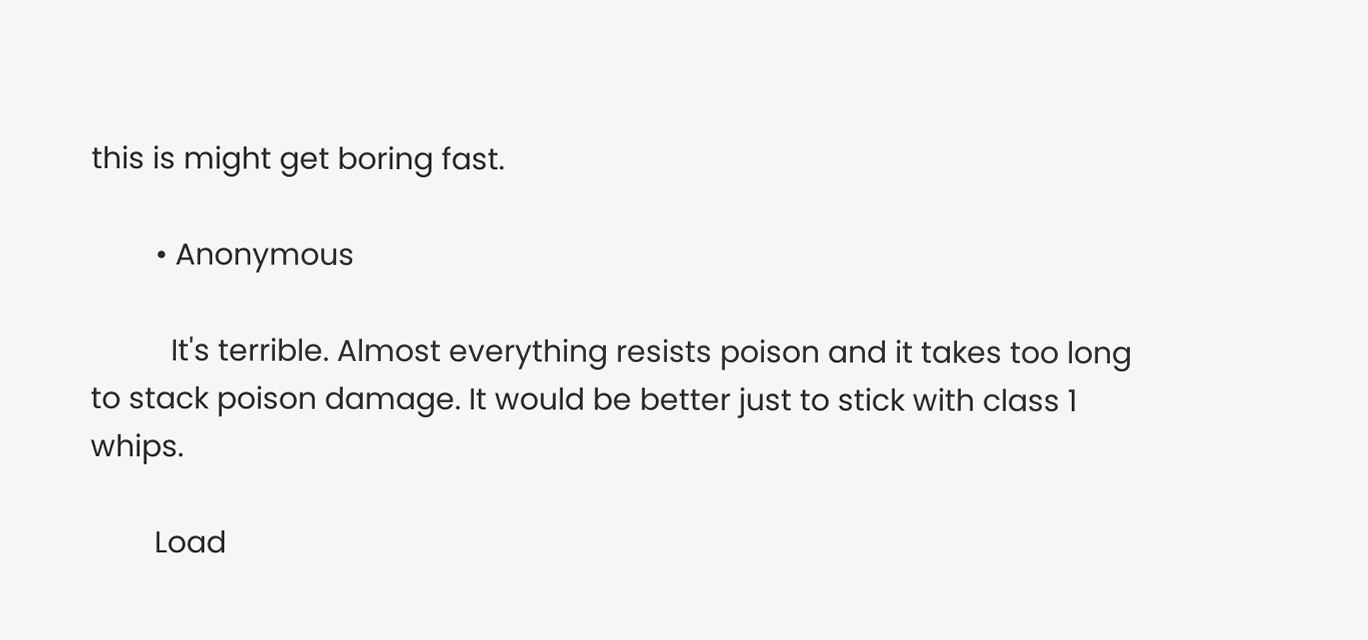this is might get boring fast.

        • Anonymous

          It's terrible. Almost everything resists poison and it takes too long to stack poison damage. It would be better just to stick with class 1 whips.

        Load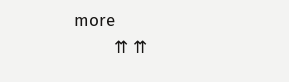more
        ⇈ ⇈